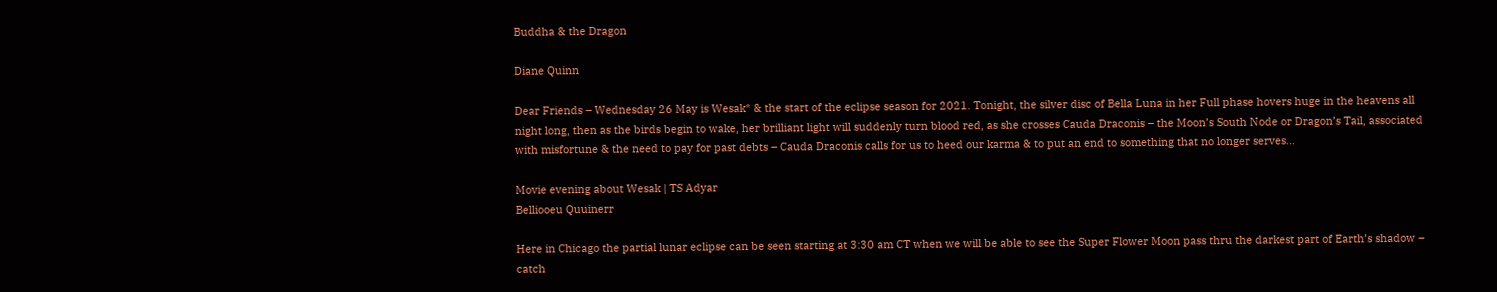Buddha & the Dragon

Diane Quinn

Dear Friends – Wednesday 26 May is Wesak* & the start of the eclipse season for 2021. Tonight, the silver disc of Bella Luna in her Full phase hovers huge in the heavens all night long, then as the birds begin to wake, her brilliant light will suddenly turn blood red, as she crosses Cauda Draconis – the Moon’s South Node or Dragon’s Tail, associated with misfortune & the need to pay for past debts – Cauda Draconis calls for us to heed our karma & to put an end to something that no longer serves…

Movie evening about Wesak | TS Adyar
Belliooeu Quuinerr

Here in Chicago the partial lunar eclipse can be seen starting at 3:30 am CT when we will be able to see the Super Flower Moon pass thru the darkest part of Earth’s shadow – catch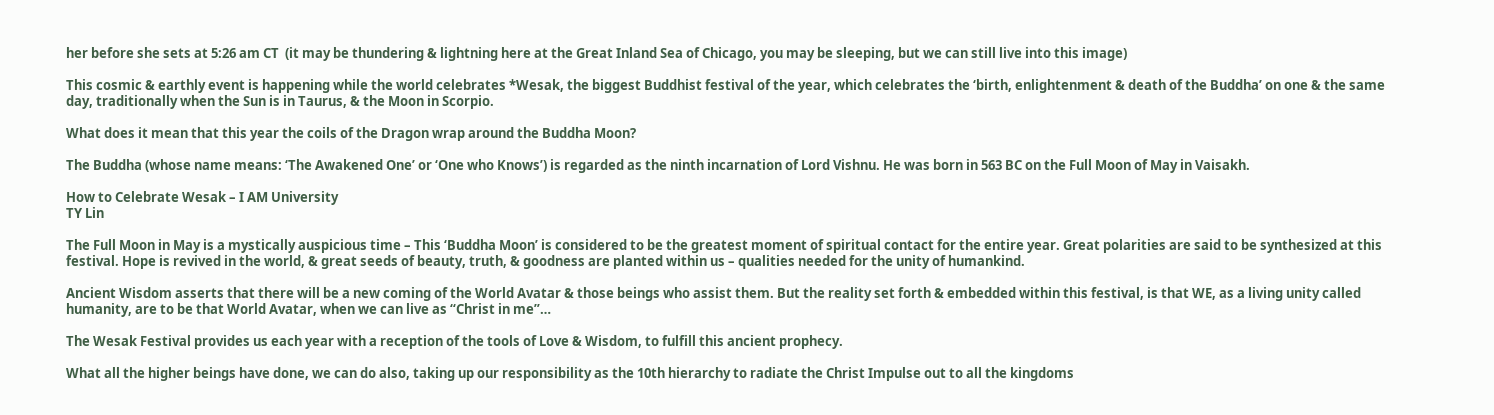her before she sets at 5:26 am CT  (it may be thundering & lightning here at the Great Inland Sea of Chicago, you may be sleeping, but we can still live into this image)

This cosmic & earthly event is happening while the world celebrates *Wesak, the biggest Buddhist festival of the year, which celebrates the ‘birth, enlightenment & death of the Buddha’ on one & the same day, traditionally when the Sun is in Taurus, & the Moon in Scorpio.

What does it mean that this year the coils of the Dragon wrap around the Buddha Moon?

The Buddha (whose name means: ‘The Awakened One’ or ‘One who Knows’) is regarded as the ninth incarnation of Lord Vishnu. He was born in 563 BC on the Full Moon of May in Vaisakh.

How to Celebrate Wesak – I AM University
TY Lin

The Full Moon in May is a mystically auspicious time – This ‘Buddha Moon’ is considered to be the greatest moment of spiritual contact for the entire year. Great polarities are said to be synthesized at this festival. Hope is revived in the world, & great seeds of beauty, truth, & goodness are planted within us – qualities needed for the unity of humankind.

Ancient Wisdom asserts that there will be a new coming of the World Avatar & those beings who assist them. But the reality set forth & embedded within this festival, is that WE, as a living unity called humanity, are to be that World Avatar, when we can live as “Christ in me”…

The Wesak Festival provides us each year with a reception of the tools of Love & Wisdom, to fulfill this ancient prophecy.

What all the higher beings have done, we can do also, taking up our responsibility as the 10th hierarchy to radiate the Christ Impulse out to all the kingdoms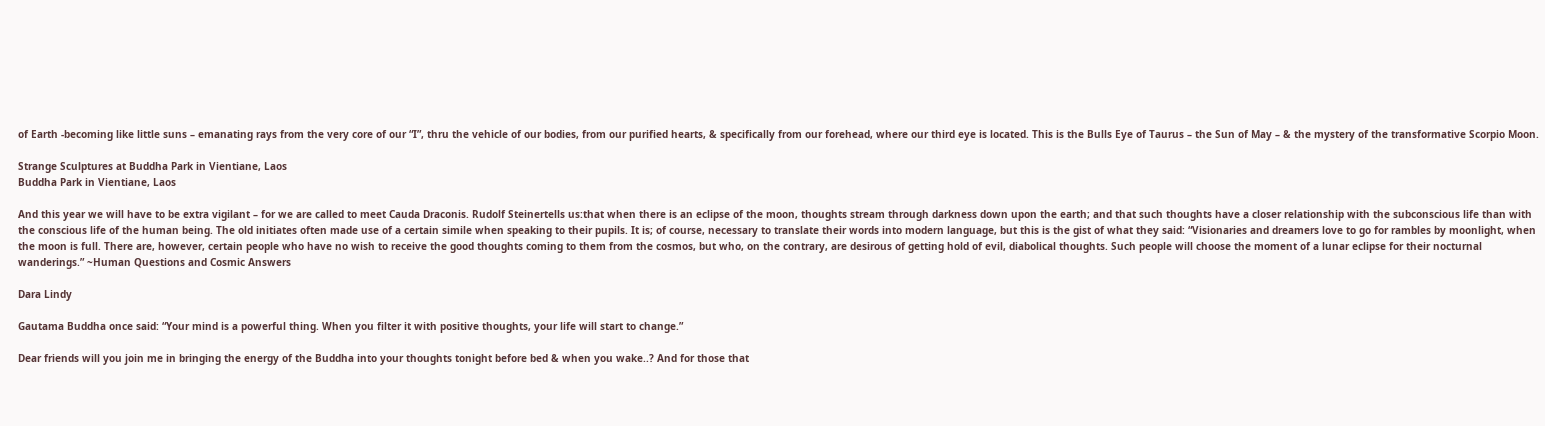of Earth -becoming like little suns – emanating rays from the very core of our “I”, thru the vehicle of our bodies, from our purified hearts, & specifically from our forehead, where our third eye is located. This is the Bulls Eye of Taurus – the Sun of May – & the mystery of the transformative Scorpio Moon.

Strange Sculptures at Buddha Park in Vientiane, Laos
Buddha Park in Vientiane, Laos

And this year we will have to be extra vigilant – for we are called to meet Cauda Draconis. Rudolf Steinertells us:that when there is an eclipse of the moon, thoughts stream through darkness down upon the earth; and that such thoughts have a closer relationship with the subconscious life than with the conscious life of the human being. The old initiates often made use of a certain simile when speaking to their pupils. It is; of course, necessary to translate their words into modern language, but this is the gist of what they said: “Visionaries and dreamers love to go for rambles by moonlight, when the moon is full. There are, however, certain people who have no wish to receive the good thoughts coming to them from the cosmos, but who, on the contrary, are desirous of getting hold of evil, diabolical thoughts. Such people will choose the moment of a lunar eclipse for their nocturnal wanderings.” ~Human Questions and Cosmic Answers

Dara Lindy

Gautama Buddha once said: “Your mind is a powerful thing. When you filter it with positive thoughts, your life will start to change.”

Dear friends will you join me in bringing the energy of the Buddha into your thoughts tonight before bed & when you wake..? And for those that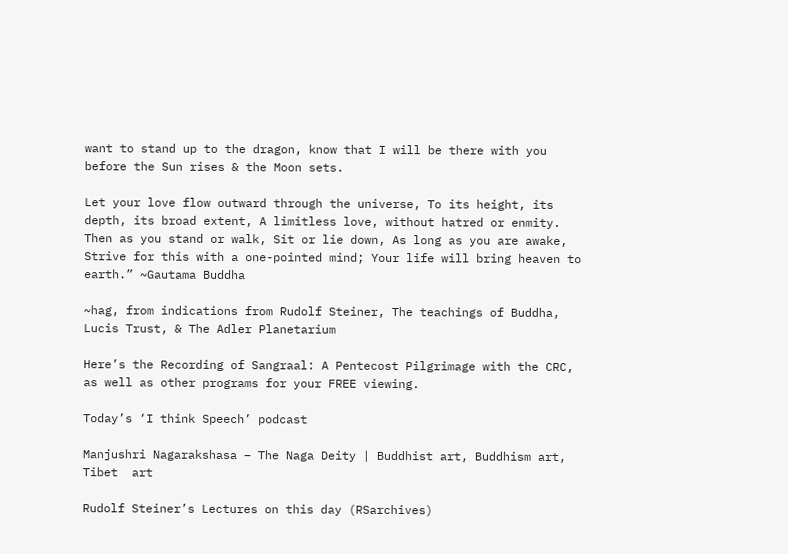want to stand up to the dragon, know that I will be there with you before the Sun rises & the Moon sets.

Let your love flow outward through the universe, To its height, its depth, its broad extent, A limitless love, without hatred or enmity. Then as you stand or walk, Sit or lie down, As long as you are awake, Strive for this with a one-pointed mind; Your life will bring heaven to earth.” ~Gautama Buddha

~hag, from indications from Rudolf Steiner, The teachings of Buddha, Lucis Trust, & The Adler Planetarium

Here’s the Recording of Sangraal: A Pentecost Pilgrimage with the CRC, as well as other programs for your FREE viewing.

Today’s ‘I think Speech’ podcast

Manjushri Nagarakshasa – The Naga Deity | Buddhist art, Buddhism art, Tibet  art

Rudolf Steiner’s Lectures on this day (RSarchives)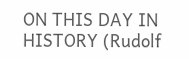ON THIS DAY IN HISTORY (Rudolf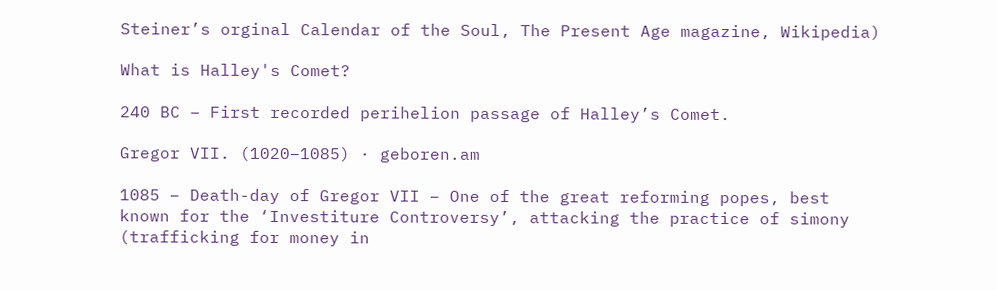Steiner’s orginal Calendar of the Soul, The Present Age magazine, Wikipedia)

What is Halley's Comet?

240 BC – First recorded perihelion passage of Halley’s Comet.

Gregor VII. (1020–1085) · geboren.am

1085 – Death-day of Gregor VII – One of the great reforming popes, best known for the ‘Investiture Controversy’, attacking the practice of simony (trafficking for money in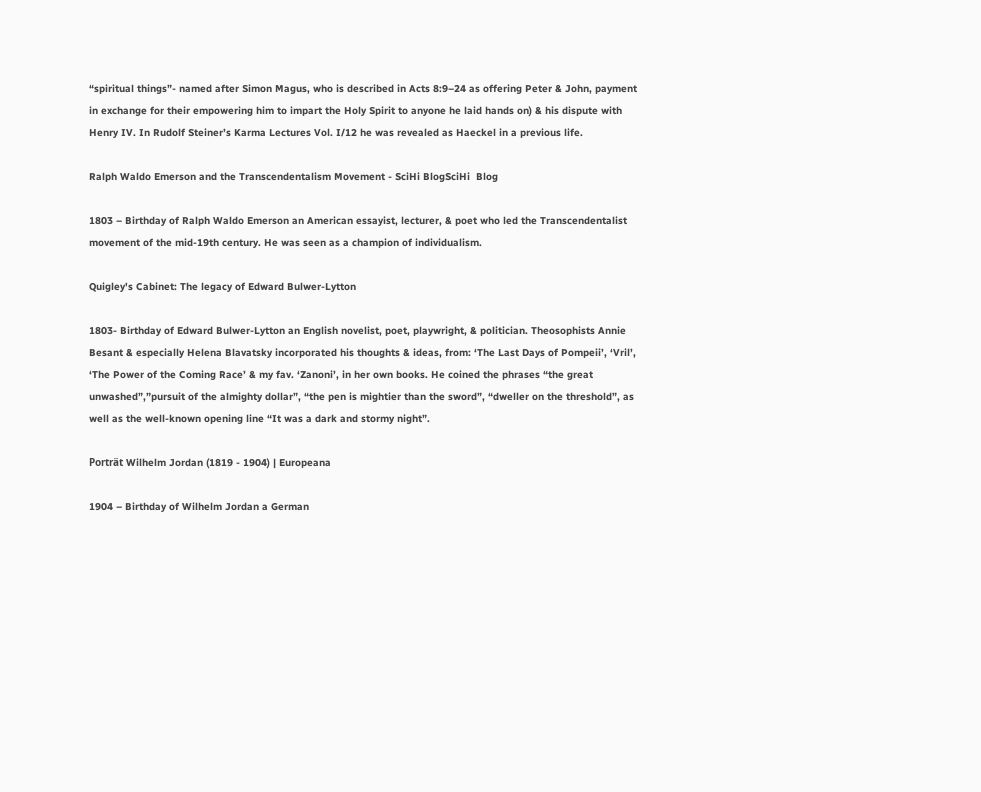“spiritual things”- named after Simon Magus, who is described in Acts 8:9–24 as offering Peter & John, payment in exchange for their empowering him to impart the Holy Spirit to anyone he laid hands on) & his dispute with Henry IV. In Rudolf Steiner’s Karma Lectures Vol. I/12 he was revealed as Haeckel in a previous life.

Ralph Waldo Emerson and the Transcendentalism Movement - SciHi BlogSciHi  Blog

1803 – Birthday of Ralph Waldo Emerson an American essayist, lecturer, & poet who led the Transcendentalist movement of the mid-19th century. He was seen as a champion of individualism.

Quigley's Cabinet: The legacy of Edward Bulwer-Lytton

1803- Birthday of Edward Bulwer-Lytton an English novelist, poet, playwright, & politician. Theosophists Annie Besant & especially Helena Blavatsky incorporated his thoughts & ideas, from: ‘The Last Days of Pompeii’, ‘Vril’, ‘The Power of the Coming Race’ & my fav. ‘Zanoni’, in her own books. He coined the phrases “the great unwashed”,”pursuit of the almighty dollar”, “the pen is mightier than the sword”, “dweller on the threshold”, as well as the well-known opening line “It was a dark and stormy night”.

Porträt Wilhelm Jordan (1819 - 1904) | Europeana

1904 – Birthday of Wilhelm Jordan a German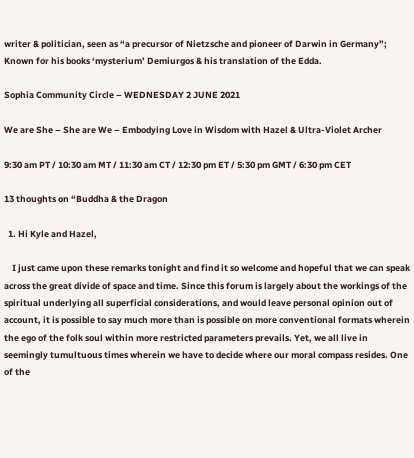writer & politician, seen as “a precursor of Nietzsche and pioneer of Darwin in Germany”; Known for his books ‘mysterium’ Demiurgos & his translation of the Edda.

Sophia Community Circle – WEDNESDAY 2 JUNE 2021

We are She – She are We – Embodying Love in Wisdom with Hazel & Ultra-Violet Archer

9:30 am PT / 10:30 am MT / 11:30 am CT / 12:30 pm ET / 5:30 pm GMT / 6:30 pm CET

13 thoughts on “Buddha & the Dragon

  1. Hi Kyle and Hazel,

    I just came upon these remarks tonight and find it so welcome and hopeful that we can speak across the great divide of space and time. Since this forum is largely about the workings of the spiritual underlying all superficial considerations, and would leave personal opinion out of account, it is possible to say much more than is possible on more conventional formats wherein the ego of the folk soul within more restricted parameters prevails. Yet, we all live in seemingly tumultuous times wherein we have to decide where our moral compass resides. One of the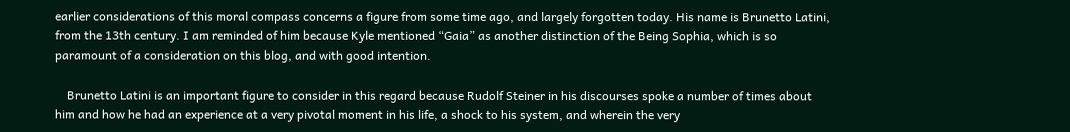earlier considerations of this moral compass concerns a figure from some time ago, and largely forgotten today. His name is Brunetto Latini, from the 13th century. I am reminded of him because Kyle mentioned “Gaia” as another distinction of the Being Sophia, which is so paramount of a consideration on this blog, and with good intention.

    Brunetto Latini is an important figure to consider in this regard because Rudolf Steiner in his discourses spoke a number of times about him and how he had an experience at a very pivotal moment in his life, a shock to his system, and wherein the very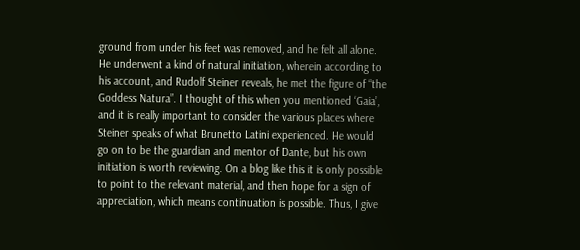ground from under his feet was removed, and he felt all alone. He underwent a kind of natural initiation, wherein according to his account, and Rudolf Steiner reveals, he met the figure of “the Goddess Natura”. I thought of this when you mentioned ‘Gaia’, and it is really important to consider the various places where Steiner speaks of what Brunetto Latini experienced. He would go on to be the guardian and mentor of Dante, but his own initiation is worth reviewing. On a blog like this it is only possible to point to the relevant material, and then hope for a sign of appreciation, which means continuation is possible. Thus, I give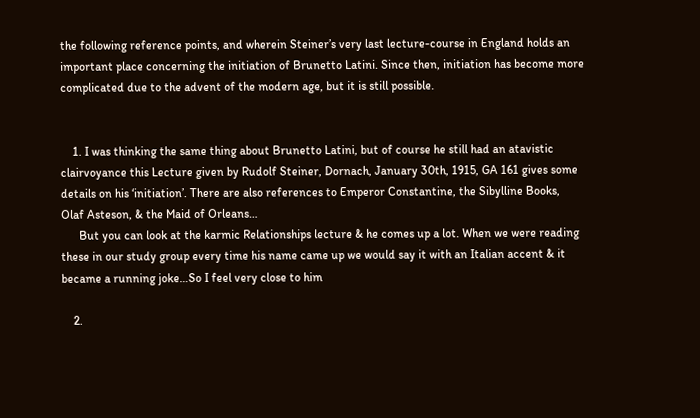the following reference points, and wherein Steiner’s very last lecture-course in England holds an important place concerning the initiation of Brunetto Latini. Since then, initiation has become more complicated due to the advent of the modern age, but it is still possible.


    1. I was thinking the same thing about Brunetto Latini, but of course he still had an atavistic clairvoyance this Lecture given by Rudolf Steiner, Dornach, January 30th, 1915, GA 161 gives some details on his ‘initiation’. There are also references to Emperor Constantine, the Sibylline Books, Olaf Asteson, & the Maid of Orleans…
      But you can look at the karmic Relationships lecture & he comes up a lot. When we were reading these in our study group every time his name came up we would say it with an Italian accent & it became a running joke…So I feel very close to him

    2.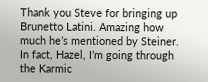Thank you Steve for bringing up Brunetto Latini. Amazing how much he’s mentioned by Steiner. In fact, Hazel, I’m going through the Karmic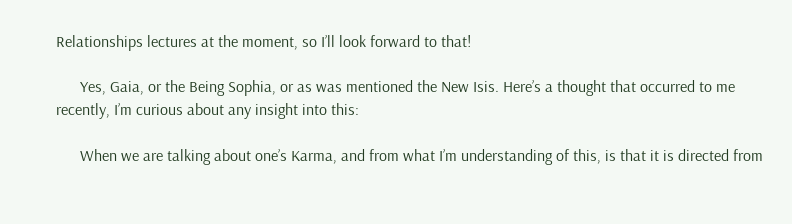Relationships lectures at the moment, so I’ll look forward to that!

      Yes, Gaia, or the Being Sophia, or as was mentioned the New Isis. Here’s a thought that occurred to me recently, I’m curious about any insight into this:

      When we are talking about one’s Karma, and from what I’m understanding of this, is that it is directed from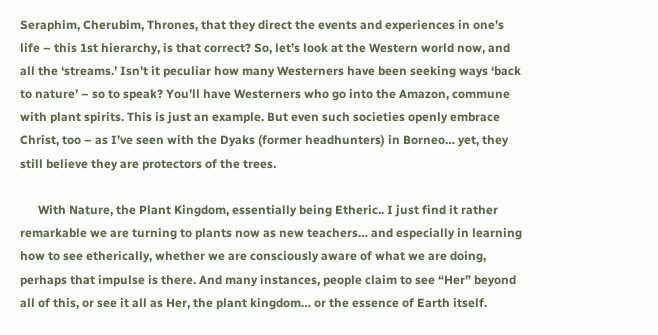Seraphim, Cherubim, Thrones, that they direct the events and experiences in one’s life – this 1st hierarchy, is that correct? So, let’s look at the Western world now, and all the ‘streams.’ Isn’t it peculiar how many Westerners have been seeking ways ‘back to nature’ – so to speak? You’ll have Westerners who go into the Amazon, commune with plant spirits. This is just an example. But even such societies openly embrace Christ, too – as I’ve seen with the Dyaks (former headhunters) in Borneo… yet, they still believe they are protectors of the trees.

      With Nature, the Plant Kingdom, essentially being Etheric.. I just find it rather remarkable we are turning to plants now as new teachers… and especially in learning how to see etherically, whether we are consciously aware of what we are doing, perhaps that impulse is there. And many instances, people claim to see “Her” beyond all of this, or see it all as Her, the plant kingdom… or the essence of Earth itself.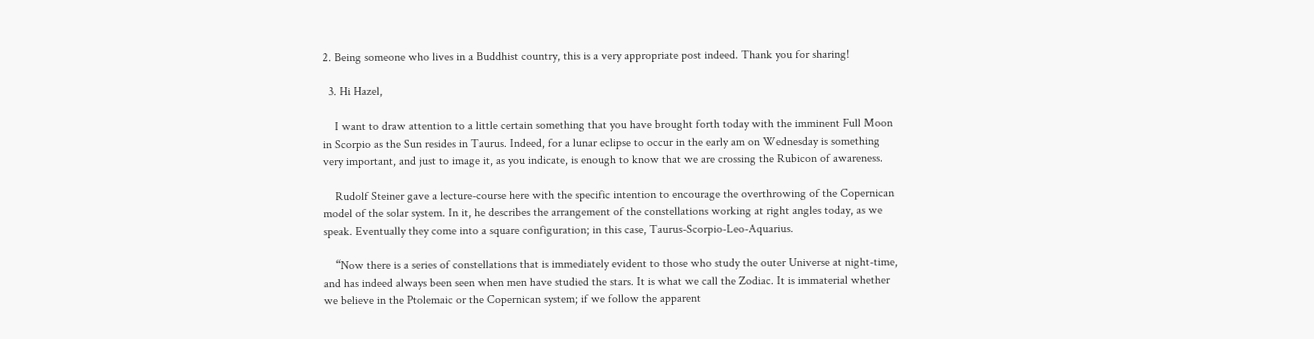2. Being someone who lives in a Buddhist country, this is a very appropriate post indeed. Thank you for sharing!

  3. Hi Hazel,

    I want to draw attention to a little certain something that you have brought forth today with the imminent Full Moon in Scorpio as the Sun resides in Taurus. Indeed, for a lunar eclipse to occur in the early am on Wednesday is something very important, and just to image it, as you indicate, is enough to know that we are crossing the Rubicon of awareness.

    Rudolf Steiner gave a lecture-course here with the specific intention to encourage the overthrowing of the Copernican model of the solar system. In it, he describes the arrangement of the constellations working at right angles today, as we speak. Eventually they come into a square configuration; in this case, Taurus-Scorpio-Leo-Aquarius.

    “Now there is a series of constellations that is immediately evident to those who study the outer Universe at night-time, and has indeed always been seen when men have studied the stars. It is what we call the Zodiac. It is immaterial whether we believe in the Ptolemaic or the Copernican system; if we follow the apparent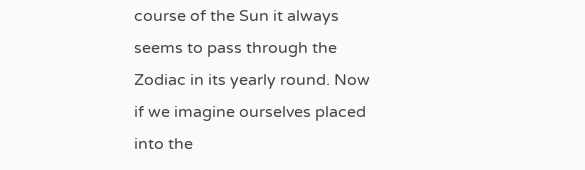course of the Sun it always seems to pass through the Zodiac in its yearly round. Now if we imagine ourselves placed into the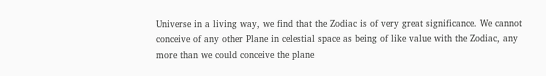Universe in a living way, we find that the Zodiac is of very great significance. We cannot conceive of any other Plane in celestial space as being of like value with the Zodiac, any more than we could conceive the plane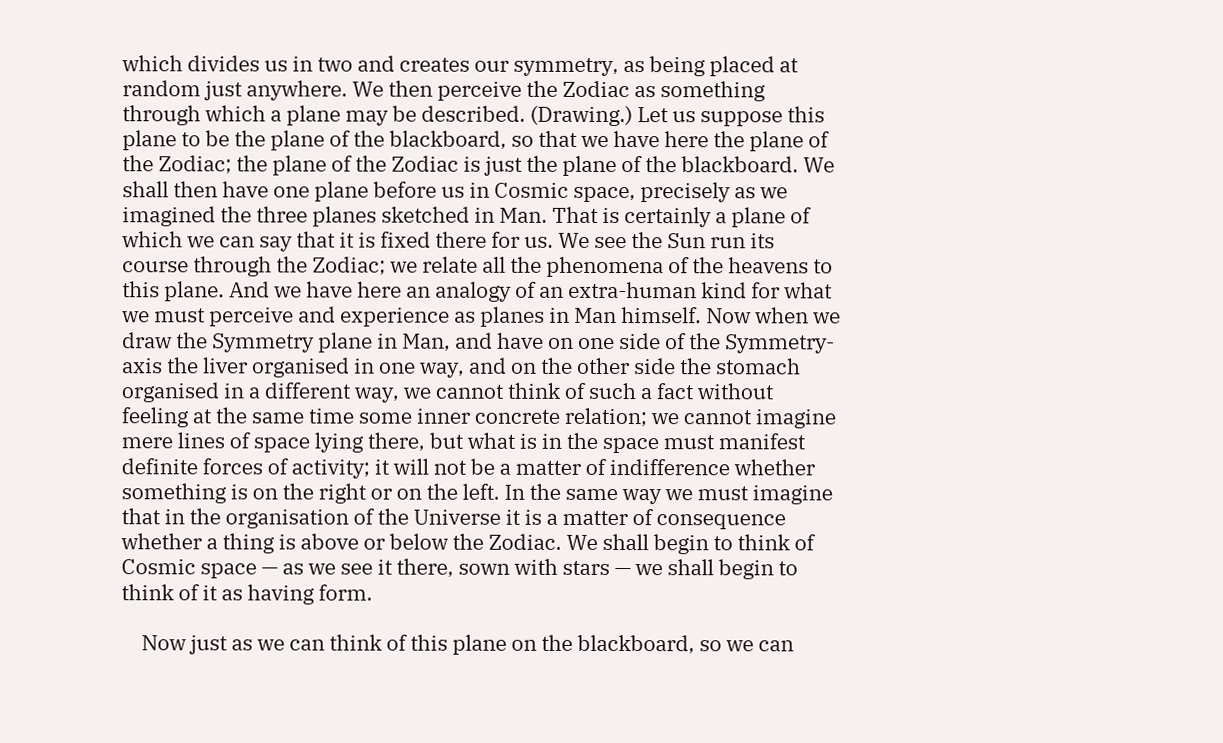which divides us in two and creates our symmetry, as being placed at random just anywhere. We then perceive the Zodiac as something through which a plane may be described. (Drawing.) Let us suppose this plane to be the plane of the blackboard, so that we have here the plane of the Zodiac; the plane of the Zodiac is just the plane of the blackboard. We shall then have one plane before us in Cosmic space, precisely as we imagined the three planes sketched in Man. That is certainly a plane of which we can say that it is fixed there for us. We see the Sun run its course through the Zodiac; we relate all the phenomena of the heavens to this plane. And we have here an analogy of an extra-human kind for what we must perceive and experience as planes in Man himself. Now when we draw the Symmetry plane in Man, and have on one side of the Symmetry-axis the liver organised in one way, and on the other side the stomach organised in a different way, we cannot think of such a fact without feeling at the same time some inner concrete relation; we cannot imagine mere lines of space lying there, but what is in the space must manifest definite forces of activity; it will not be a matter of indifference whether something is on the right or on the left. In the same way we must imagine that in the organisation of the Universe it is a matter of consequence whether a thing is above or below the Zodiac. We shall begin to think of Cosmic space — as we see it there, sown with stars — we shall begin to think of it as having form.

    Now just as we can think of this plane on the blackboard, so we can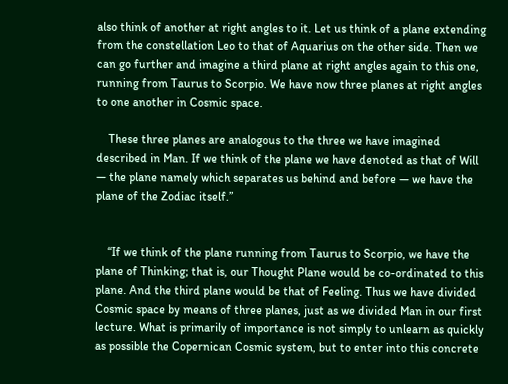also think of another at right angles to it. Let us think of a plane extending from the constellation Leo to that of Aquarius on the other side. Then we can go further and imagine a third plane at right angles again to this one, running from Taurus to Scorpio. We have now three planes at right angles to one another in Cosmic space.

    These three planes are analogous to the three we have imagined described in Man. If we think of the plane we have denoted as that of Will — the plane namely which separates us behind and before — we have the plane of the Zodiac itself.”


    “If we think of the plane running from Taurus to Scorpio, we have the plane of Thinking; that is, our Thought Plane would be co-ordinated to this plane. And the third plane would be that of Feeling. Thus we have divided Cosmic space by means of three planes, just as we divided Man in our first lecture. What is primarily of importance is not simply to unlearn as quickly as possible the Copernican Cosmic system, but to enter into this concrete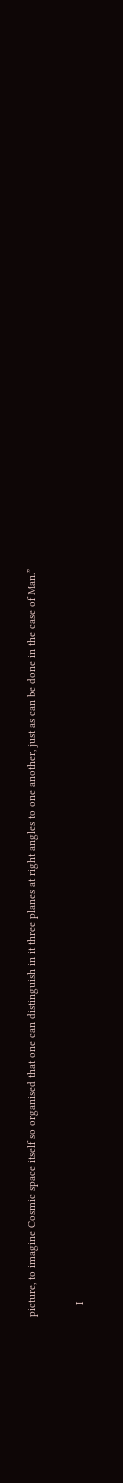picture, to imagine Cosmic space itself so organised that one can distinguish in it three planes at right angles to one another, just as can be done in the case of Man.”


    I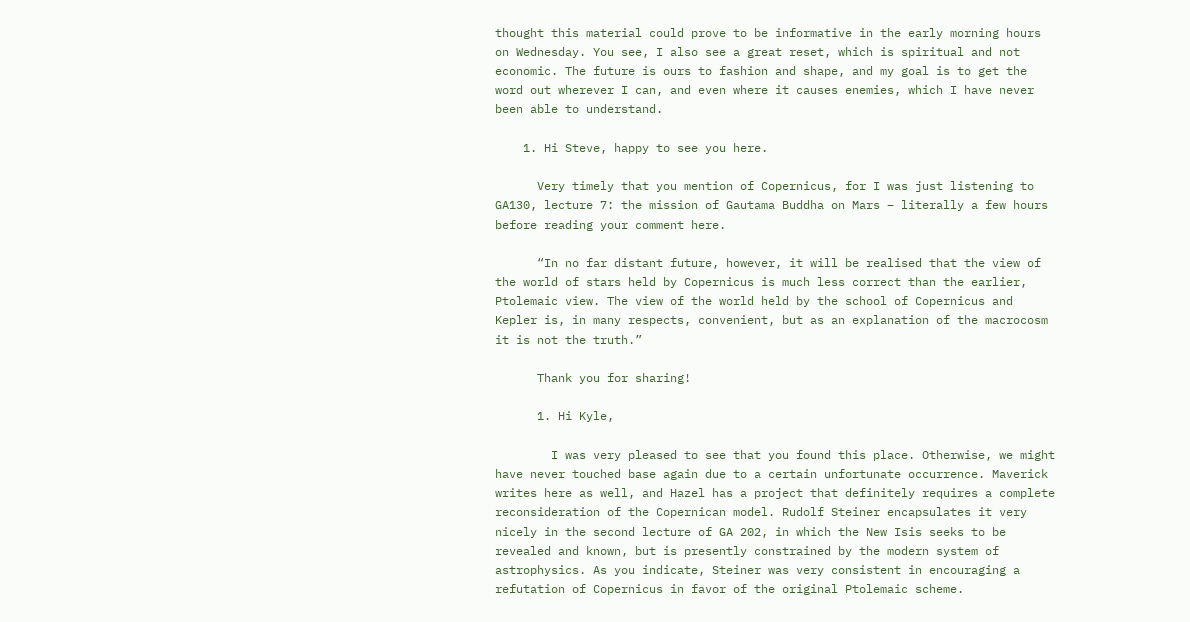thought this material could prove to be informative in the early morning hours on Wednesday. You see, I also see a great reset, which is spiritual and not economic. The future is ours to fashion and shape, and my goal is to get the word out wherever I can, and even where it causes enemies, which I have never been able to understand.

    1. Hi Steve, happy to see you here.

      Very timely that you mention of Copernicus, for I was just listening to GA130, lecture 7: the mission of Gautama Buddha on Mars – literally a few hours before reading your comment here.

      “In no far distant future, however, it will be realised that the view of the world of stars held by Copernicus is much less correct than the earlier, Ptolemaic view. The view of the world held by the school of Copernicus and Kepler is, in many respects, convenient, but as an explanation of the macrocosm it is not the truth.”

      Thank you for sharing!

      1. Hi Kyle,

        I was very pleased to see that you found this place. Otherwise, we might have never touched base again due to a certain unfortunate occurrence. Maverick writes here as well, and Hazel has a project that definitely requires a complete reconsideration of the Copernican model. Rudolf Steiner encapsulates it very nicely in the second lecture of GA 202, in which the New Isis seeks to be revealed and known, but is presently constrained by the modern system of astrophysics. As you indicate, Steiner was very consistent in encouraging a refutation of Copernicus in favor of the original Ptolemaic scheme.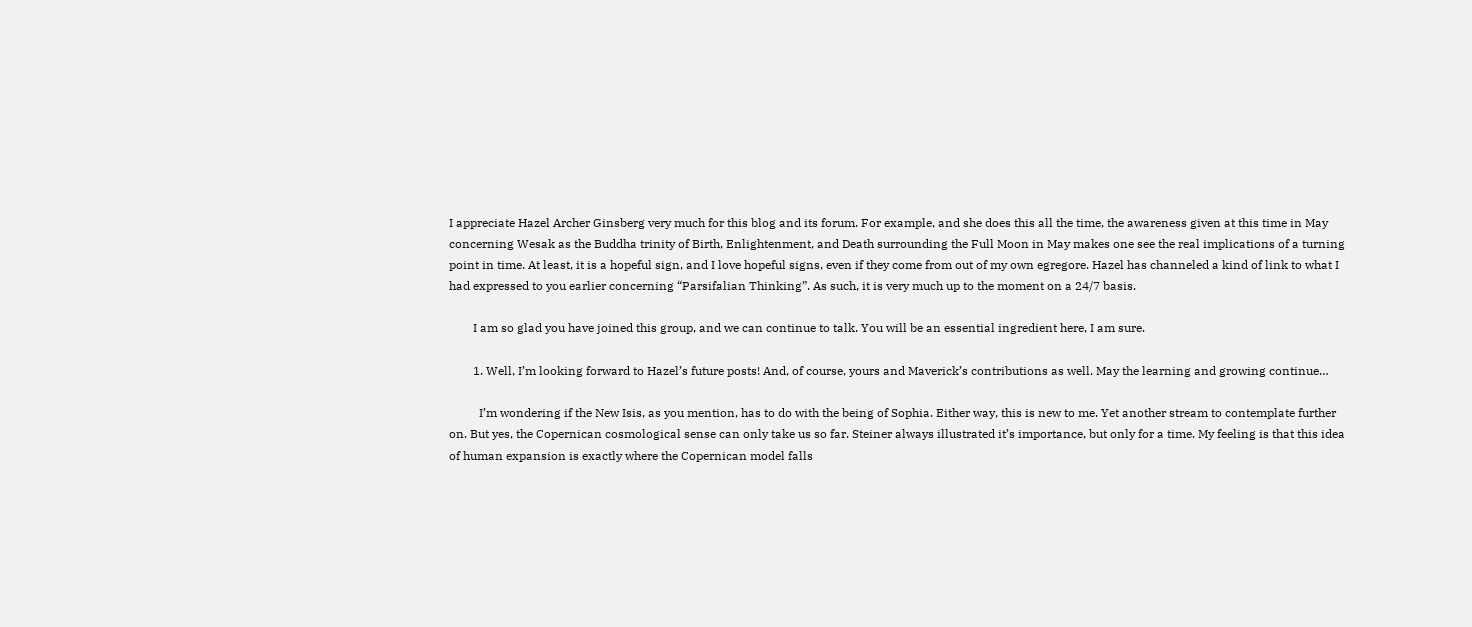I appreciate Hazel Archer Ginsberg very much for this blog and its forum. For example, and she does this all the time, the awareness given at this time in May concerning Wesak as the Buddha trinity of Birth, Enlightenment, and Death surrounding the Full Moon in May makes one see the real implications of a turning point in time. At least, it is a hopeful sign, and I love hopeful signs, even if they come from out of my own egregore. Hazel has channeled a kind of link to what I had expressed to you earlier concerning “Parsifalian Thinking”. As such, it is very much up to the moment on a 24/7 basis.

        I am so glad you have joined this group, and we can continue to talk. You will be an essential ingredient here, I am sure.

        1. Well, I’m looking forward to Hazel’s future posts! And, of course, yours and Maverick’s contributions as well. May the learning and growing continue…

          I’m wondering if the New Isis, as you mention, has to do with the being of Sophia. Either way, this is new to me. Yet another stream to contemplate further on. But yes, the Copernican cosmological sense can only take us so far. Steiner always illustrated it’s importance, but only for a time. My feeling is that this idea of human expansion is exactly where the Copernican model falls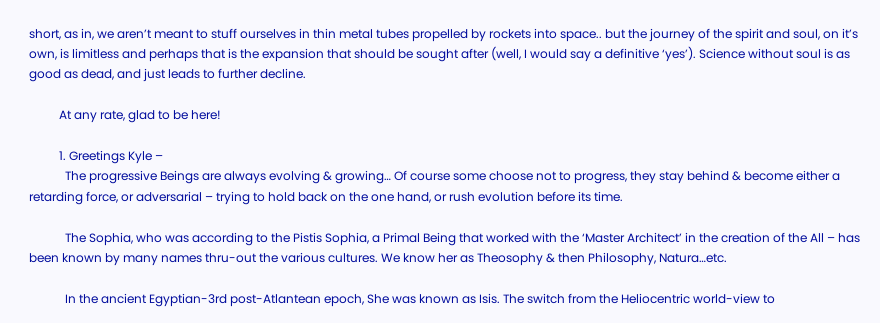short, as in, we aren’t meant to stuff ourselves in thin metal tubes propelled by rockets into space.. but the journey of the spirit and soul, on it’s own, is limitless and perhaps that is the expansion that should be sought after (well, I would say a definitive ‘yes’). Science without soul is as good as dead, and just leads to further decline.

          At any rate, glad to be here!

          1. Greetings Kyle –
            The progressive Beings are always evolving & growing… Of course some choose not to progress, they stay behind & become either a retarding force, or adversarial – trying to hold back on the one hand, or rush evolution before its time.

            The Sophia, who was according to the Pistis Sophia, a Primal Being that worked with the ‘Master Architect’ in the creation of the All – has been known by many names thru-out the various cultures. We know her as Theosophy & then Philosophy, Natura…etc.

            In the ancient Egyptian-3rd post-Atlantean epoch, She was known as Isis. The switch from the Heliocentric world-view to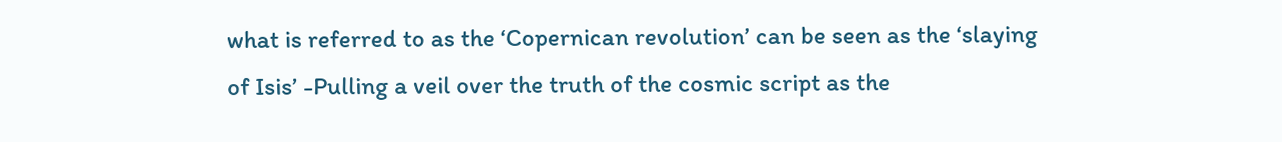what is referred to as the ‘Copernican revolution’ can be seen as the ‘slaying of Isis’ -Pulling a veil over the truth of the cosmic script as the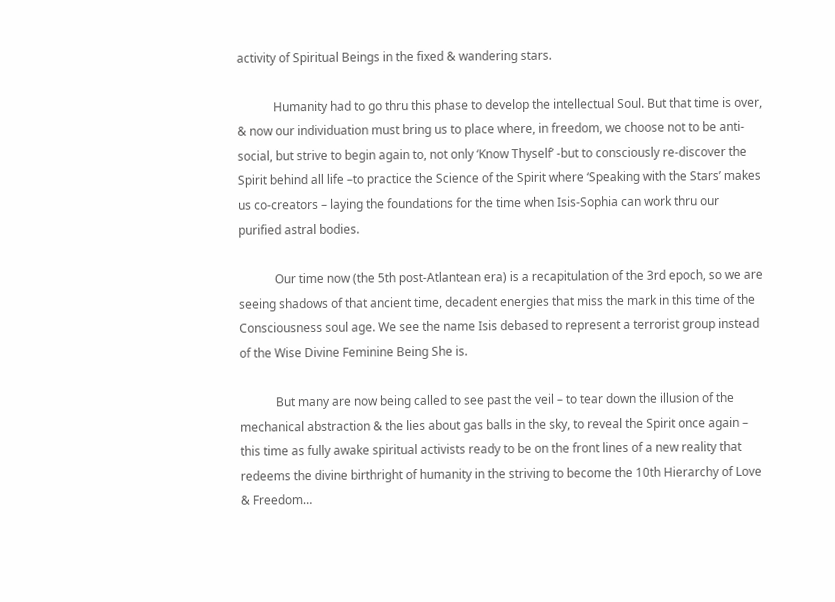activity of Spiritual Beings in the fixed & wandering stars.

            Humanity had to go thru this phase to develop the intellectual Soul. But that time is over, & now our individuation must bring us to place where, in freedom, we choose not to be anti-social, but strive to begin again to, not only ‘Know Thyself’ -but to consciously re-discover the Spirit behind all life –to practice the Science of the Spirit where ‘Speaking with the Stars’ makes us co-creators – laying the foundations for the time when Isis-Sophia can work thru our purified astral bodies.

            Our time now (the 5th post-Atlantean era) is a recapitulation of the 3rd epoch, so we are seeing shadows of that ancient time, decadent energies that miss the mark in this time of the Consciousness soul age. We see the name Isis debased to represent a terrorist group instead of the Wise Divine Feminine Being She is.

            But many are now being called to see past the veil – to tear down the illusion of the mechanical abstraction & the lies about gas balls in the sky, to reveal the Spirit once again – this time as fully awake spiritual activists ready to be on the front lines of a new reality that redeems the divine birthright of humanity in the striving to become the 10th Hierarchy of Love & Freedom…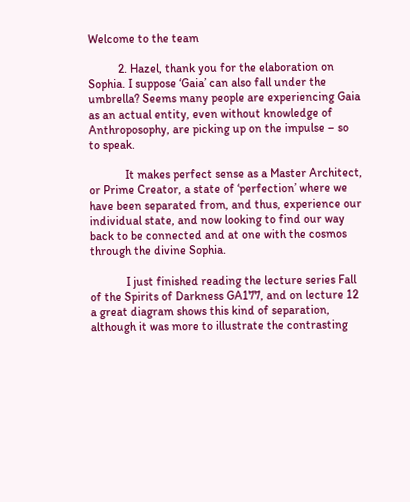Welcome to the team

          2. Hazel, thank you for the elaboration on Sophia. I suppose ‘Gaia’ can also fall under the umbrella? Seems many people are experiencing Gaia as an actual entity, even without knowledge of Anthroposophy, are picking up on the impulse – so to speak.

            It makes perfect sense as a Master Architect, or Prime Creator, a state of ‘perfection’ where we have been separated from, and thus, experience our individual state, and now looking to find our way back to be connected and at one with the cosmos through the divine Sophia.

            I just finished reading the lecture series Fall of the Spirits of Darkness GA177, and on lecture 12 a great diagram shows this kind of separation, although it was more to illustrate the contrasting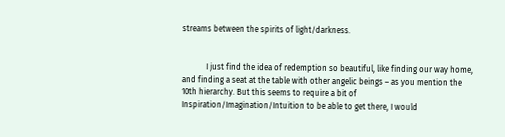streams between the spirits of light/darkness.


            I just find the idea of redemption so beautiful, like finding our way home, and finding a seat at the table with other angelic beings – as you mention the 10th hierarchy. But this seems to require a bit of Inspiration/Imagination/Intuition to be able to get there, I would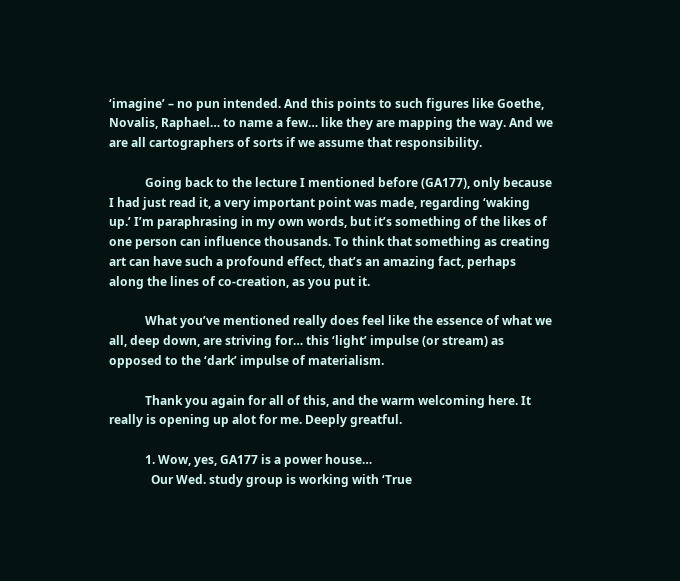‘imagine’ – no pun intended. And this points to such figures like Goethe, Novalis, Raphael… to name a few… like they are mapping the way. And we are all cartographers of sorts if we assume that responsibility.

            Going back to the lecture I mentioned before (GA177), only because I had just read it, a very important point was made, regarding ‘waking up.’ I’m paraphrasing in my own words, but it’s something of the likes of one person can influence thousands. To think that something as creating art can have such a profound effect, that’s an amazing fact, perhaps along the lines of co-creation, as you put it.

            What you’ve mentioned really does feel like the essence of what we all, deep down, are striving for… this ‘light’ impulse (or stream) as opposed to the ‘dark’ impulse of materialism.

            Thank you again for all of this, and the warm welcoming here. It really is opening up alot for me. Deeply greatful.

            1. Wow, yes, GA177 is a power house…
              Our Wed. study group is working with ‘True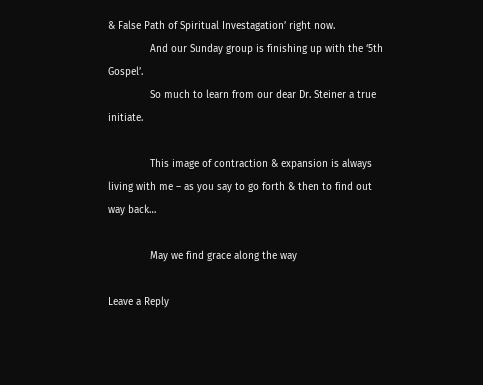& False Path of Spiritual Investagation’ right now.
              And our Sunday group is finishing up with the ‘5th Gospel’.
              So much to learn from our dear Dr. Steiner a true initiate.

              This image of contraction & expansion is always living with me – as you say to go forth & then to find out way back…

              May we find grace along the way

Leave a Reply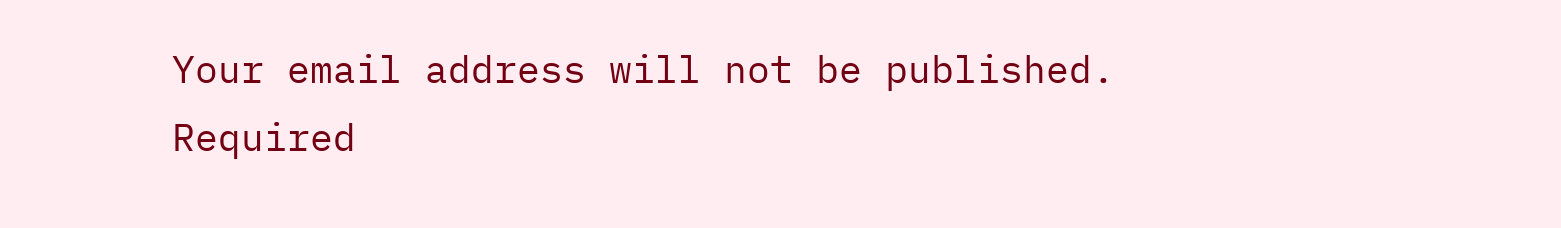Your email address will not be published. Required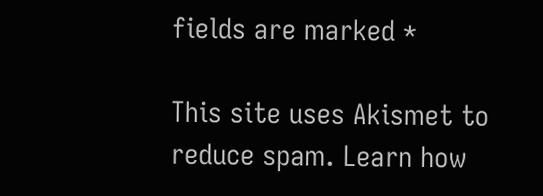fields are marked *

This site uses Akismet to reduce spam. Learn how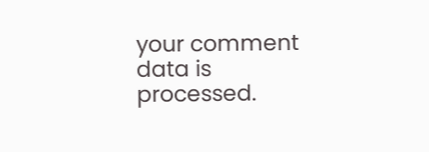your comment data is processed.